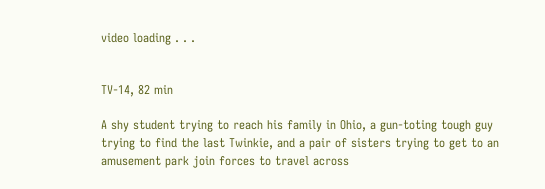video loading . . .


TV-14, 82 min

A shy student trying to reach his family in Ohio, a gun-toting tough guy trying to find the last Twinkie, and a pair of sisters trying to get to an amusement park join forces to travel across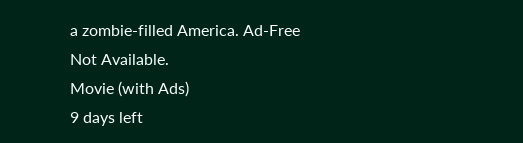a zombie-filled America. Ad-Free Not Available.
Movie (with Ads)
9 days left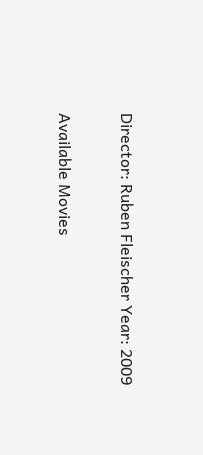Director: Ruben Fleischer Year: 2009


Available Movies